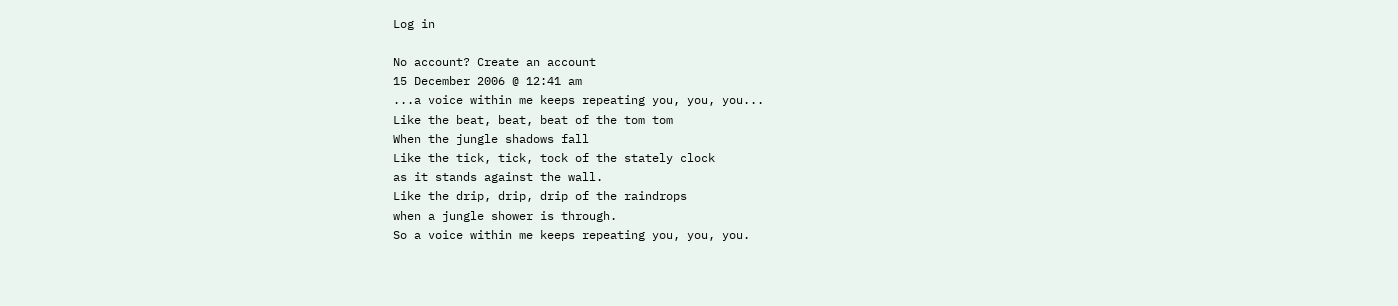Log in

No account? Create an account
15 December 2006 @ 12:41 am
...a voice within me keeps repeating you, you, you...
Like the beat, beat, beat of the tom tom
When the jungle shadows fall
Like the tick, tick, tock of the stately clock
as it stands against the wall.
Like the drip, drip, drip of the raindrops
when a jungle shower is through.
So a voice within me keeps repeating you, you, you.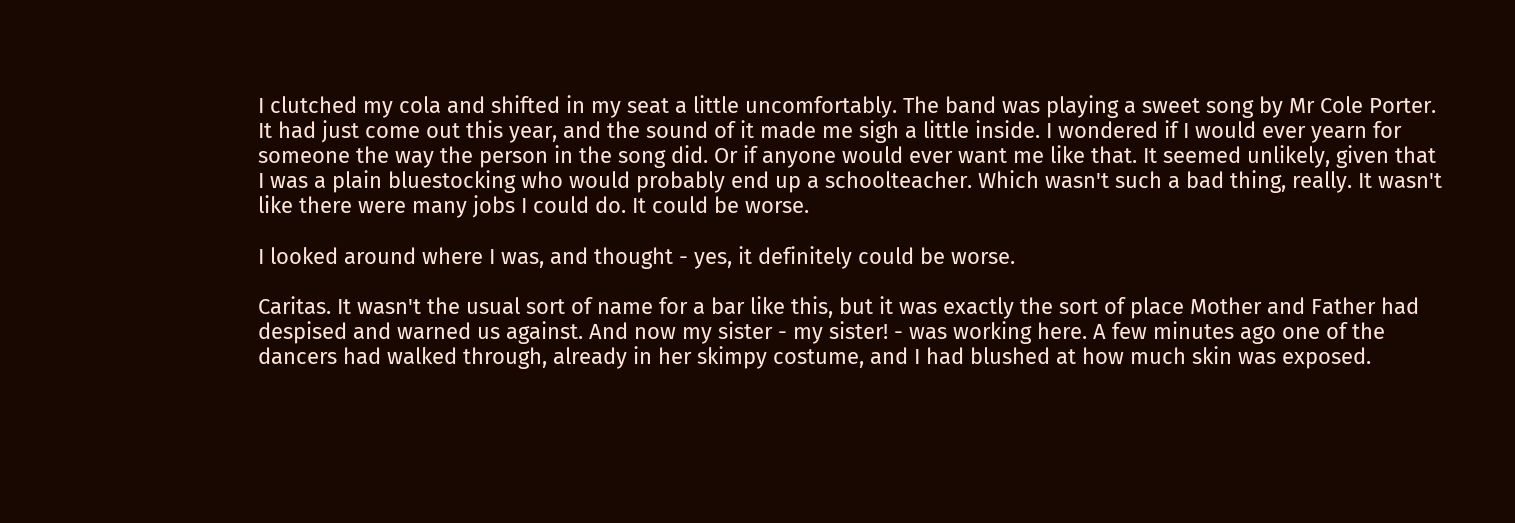I clutched my cola and shifted in my seat a little uncomfortably. The band was playing a sweet song by Mr Cole Porter. It had just come out this year, and the sound of it made me sigh a little inside. I wondered if I would ever yearn for someone the way the person in the song did. Or if anyone would ever want me like that. It seemed unlikely, given that I was a plain bluestocking who would probably end up a schoolteacher. Which wasn't such a bad thing, really. It wasn't like there were many jobs I could do. It could be worse.

I looked around where I was, and thought - yes, it definitely could be worse.

Caritas. It wasn't the usual sort of name for a bar like this, but it was exactly the sort of place Mother and Father had despised and warned us against. And now my sister - my sister! - was working here. A few minutes ago one of the dancers had walked through, already in her skimpy costume, and I had blushed at how much skin was exposed.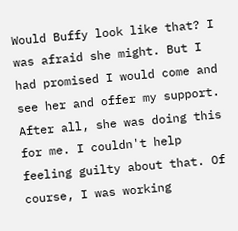Would Buffy look like that? I was afraid she might. But I had promised I would come and see her and offer my support. After all, she was doing this for me. I couldn't help feeling guilty about that. Of course, I was working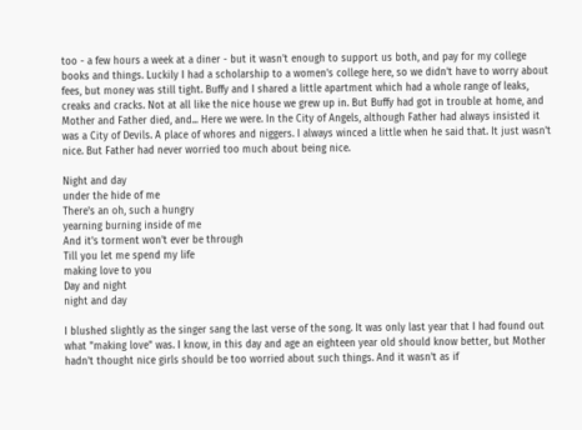too - a few hours a week at a diner - but it wasn't enough to support us both, and pay for my college books and things. Luckily I had a scholarship to a women's college here, so we didn't have to worry about fees, but money was still tight. Buffy and I shared a little apartment which had a whole range of leaks, creaks and cracks. Not at all like the nice house we grew up in. But Buffy had got in trouble at home, and Mother and Father died, and... Here we were. In the City of Angels, although Father had always insisted it was a City of Devils. A place of whores and niggers. I always winced a little when he said that. It just wasn't nice. But Father had never worried too much about being nice.

Night and day
under the hide of me
There's an oh, such a hungry
yearning burning inside of me
And it's torment won't ever be through
Till you let me spend my life
making love to you
Day and night
night and day

I blushed slightly as the singer sang the last verse of the song. It was only last year that I had found out what "making love" was. I know, in this day and age an eighteen year old should know better, but Mother hadn't thought nice girls should be too worried about such things. And it wasn't as if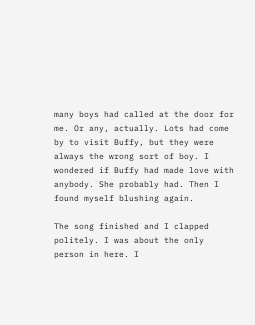many boys had called at the door for me. Or any, actually. Lots had come by to visit Buffy, but they were always the wrong sort of boy. I wondered if Buffy had made love with anybody. She probably had. Then I found myself blushing again.

The song finished and I clapped politely. I was about the only person in here. I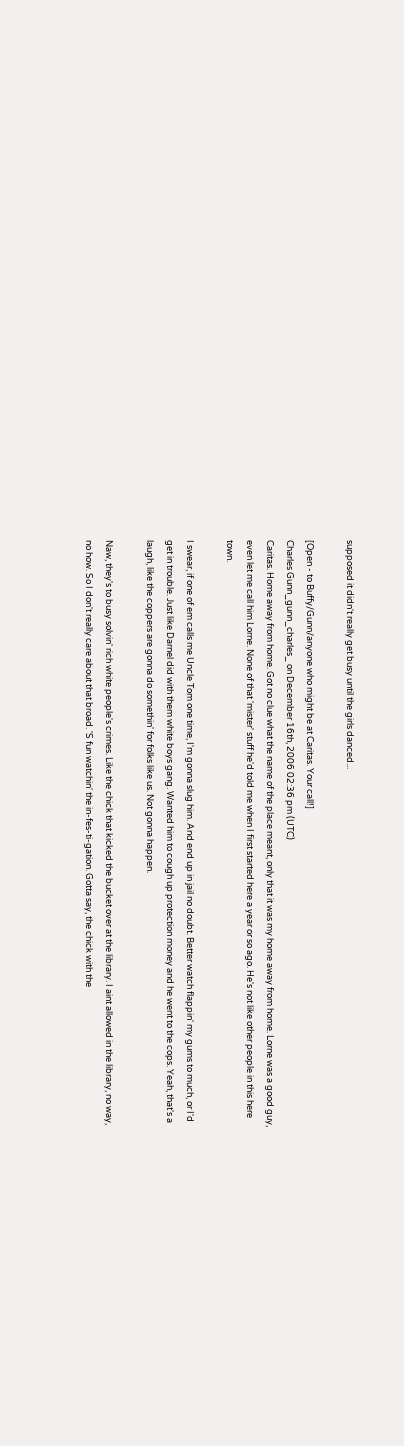supposed it didn't really get busy until the girls danced...

[Open - to Buffy/Gunn/anyone who might be at Caritas. Your call!]
Charles Gunn_gunn_charles_ on December 16th, 2006 02:36 pm (UTC)
Caritas. Home away from home. Got no clue what the name of the place meant, only that it was my home away from home. Lorne was a good guy, even let me call him Lorne. None of that 'mister' stuff he'd told me when I first started here a year or so ago. He's not like other people in this here town.

I swear, if one of em calls me Uncle Tom one time, I'm gonna slug him. And end up in jail no doubt. Better watch flappin' my gums to much, or I'd get in trouble. Just like Darnel did with them white boys gang. Wanted him to cough up protection money and he went to the cops. Yeah, that's a laugh, like the coppers are gonna do somethin' for folks like us. Not gonna happen.

Naw, they's to busy solvin' rich white people's crimes. Like the chick that kicked the bucket over at the library. I aint allowed in the library, no way, no how. So I don't really care about that broad. 'S fun watchin' the in-fes-ti-gation. Gotta say, the chick with the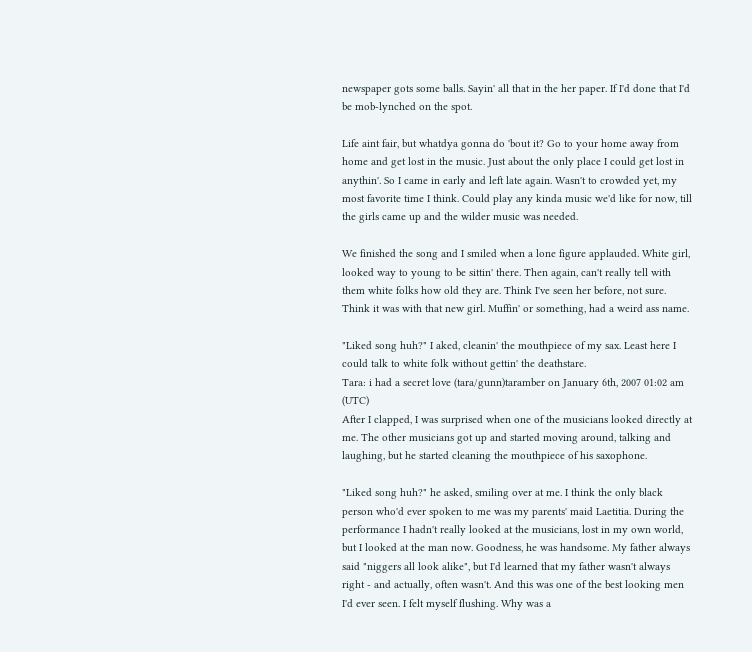newspaper gots some balls. Sayin' all that in the her paper. If I'd done that I'd be mob-lynched on the spot.

Life aint fair, but whatdya gonna do 'bout it? Go to your home away from home and get lost in the music. Just about the only place I could get lost in anythin'. So I came in early and left late again. Wasn't to crowded yet, my most favorite time I think. Could play any kinda music we'd like for now, till the girls came up and the wilder music was needed.

We finished the song and I smiled when a lone figure applauded. White girl, looked way to young to be sittin' there. Then again, can't really tell with them white folks how old they are. Think I've seen her before, not sure. Think it was with that new girl. Muffin' or something, had a weird ass name.

"Liked song huh?" I aked, cleanin' the mouthpiece of my sax. Least here I could talk to white folk without gettin' the deathstare.
Tara: i had a secret love (tara/gunn)taramber on January 6th, 2007 01:02 am (UTC)
After I clapped, I was surprised when one of the musicians looked directly at me. The other musicians got up and started moving around, talking and laughing, but he started cleaning the mouthpiece of his saxophone.

"Liked song huh?" he asked, smiling over at me. I think the only black person who'd ever spoken to me was my parents' maid Laetitia. During the performance I hadn't really looked at the musicians, lost in my own world, but I looked at the man now. Goodness, he was handsome. My father always said "niggers all look alike", but I'd learned that my father wasn't always right - and actually, often wasn't. And this was one of the best looking men I'd ever seen. I felt myself flushing. Why was a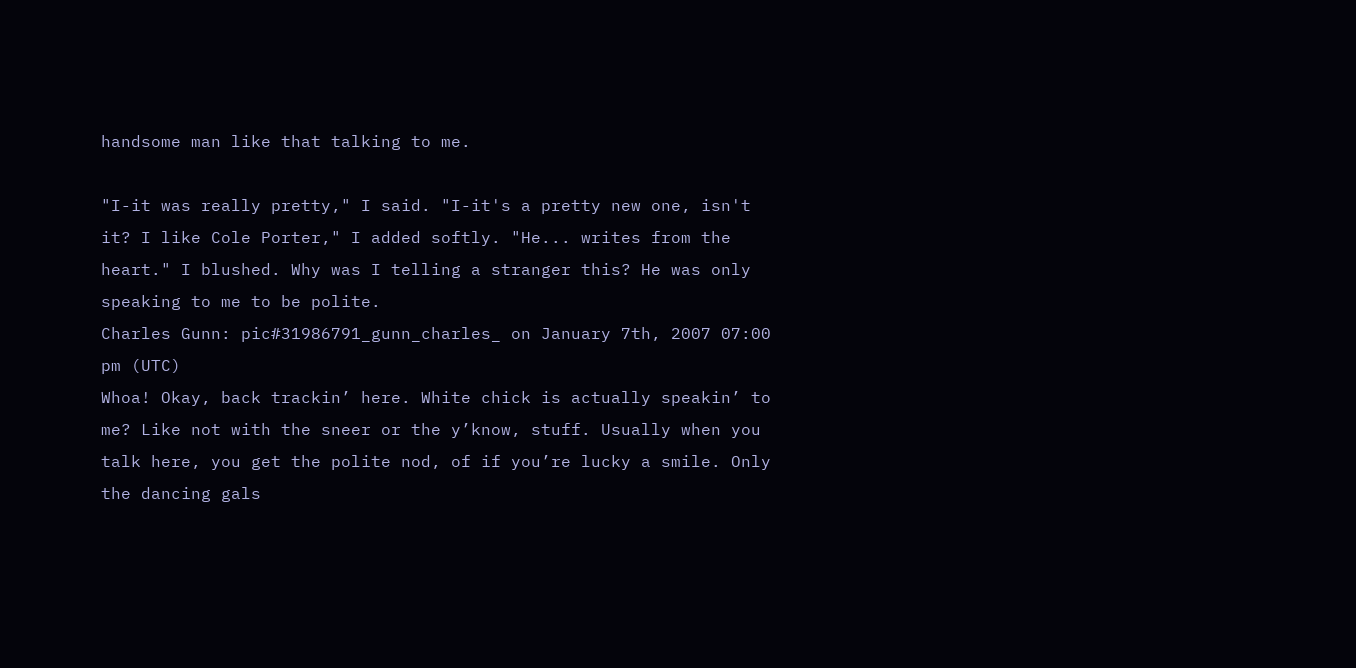handsome man like that talking to me.

"I-it was really pretty," I said. "I-it's a pretty new one, isn't it? I like Cole Porter," I added softly. "He... writes from the heart." I blushed. Why was I telling a stranger this? He was only speaking to me to be polite.
Charles Gunn: pic#31986791_gunn_charles_ on January 7th, 2007 07:00 pm (UTC)
Whoa! Okay, back trackin’ here. White chick is actually speakin’ to me? Like not with the sneer or the y’know, stuff. Usually when you talk here, you get the polite nod, of if you’re lucky a smile. Only the dancing gals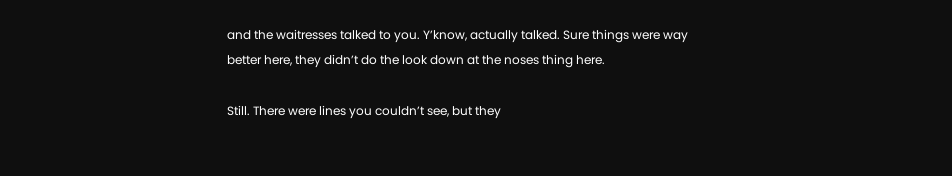and the waitresses talked to you. Y’know, actually talked. Sure things were way better here, they didn’t do the look down at the noses thing here.

Still. There were lines you couldn’t see, but they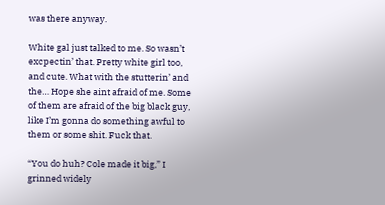was there anyway.

White gal just talked to me. So wasn’t excpectin’ that. Pretty white girl too, and cute. What with the stutterin’ and the… Hope she aint afraid of me. Some of them are afraid of the big black guy, like I’m gonna do something awful to them or some shit. Fuck that.

“You do huh? Cole made it big,” I grinned widely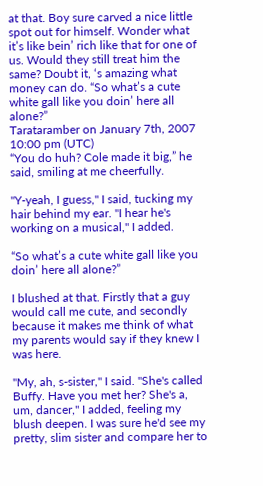at that. Boy sure carved a nice little spot out for himself. Wonder what it’s like bein’ rich like that for one of us. Would they still treat him the same? Doubt it, ‘s amazing what money can do. “So what’s a cute white gall like you doin’ here all alone?”
Tarataramber on January 7th, 2007 10:00 pm (UTC)
“You do huh? Cole made it big,” he said, smiling at me cheerfully.

"Y-yeah, I guess," I said, tucking my hair behind my ear. "I hear he's working on a musical," I added.

“So what’s a cute white gall like you doin’ here all alone?”

I blushed at that. Firstly that a guy would call me cute, and secondly because it makes me think of what my parents would say if they knew I was here.

"My, ah, s-sister," I said. "She's called Buffy. Have you met her? She's a, um, dancer," I added, feeling my blush deepen. I was sure he'd see my pretty, slim sister and compare her to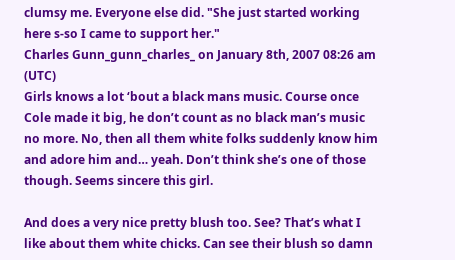clumsy me. Everyone else did. "She just started working here s-so I came to support her."
Charles Gunn_gunn_charles_ on January 8th, 2007 08:26 am (UTC)
Girls knows a lot ‘bout a black mans music. Course once Cole made it big, he don’t count as no black man’s music no more. No, then all them white folks suddenly know him and adore him and… yeah. Don’t think she’s one of those though. Seems sincere this girl.

And does a very nice pretty blush too. See? That’s what I like about them white chicks. Can see their blush so damn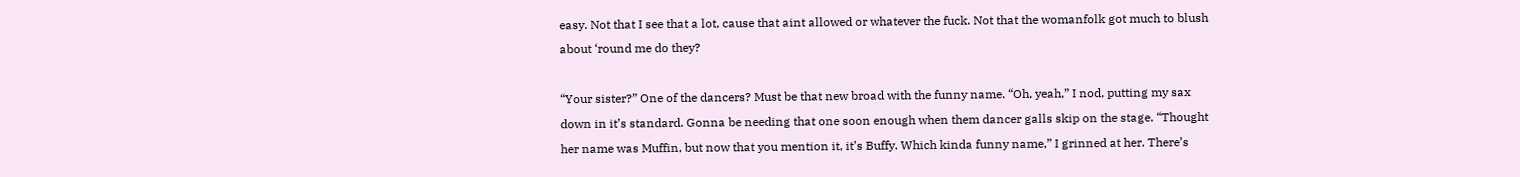easy. Not that I see that a lot, cause that aint allowed or whatever the fuck. Not that the womanfolk got much to blush about ‘round me do they?

“Your sister?” One of the dancers? Must be that new broad with the funny name. “Oh, yeah,” I nod, putting my sax down in it’s standard. Gonna be needing that one soon enough when them dancer galls skip on the stage. “Thought her name was Muffin, but now that you mention it, it’s Buffy. Which kinda funny name,” I grinned at her. There’s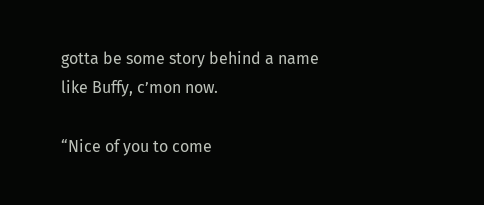gotta be some story behind a name like Buffy, c’mon now.

“Nice of you to come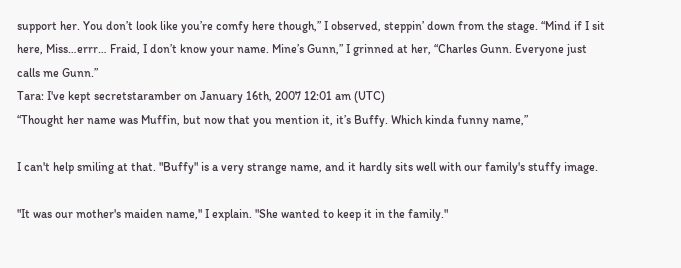support her. You don’t look like you’re comfy here though,” I observed, steppin’ down from the stage. “Mind if I sit here, Miss…errr… Fraid, I don’t know your name. Mine’s Gunn,” I grinned at her, “Charles Gunn. Everyone just calls me Gunn.”
Tara: I've kept secretstaramber on January 16th, 2007 12:01 am (UTC)
“Thought her name was Muffin, but now that you mention it, it’s Buffy. Which kinda funny name,”

I can't help smiling at that. "Buffy" is a very strange name, and it hardly sits well with our family's stuffy image.

"It was our mother's maiden name," I explain. "She wanted to keep it in the family."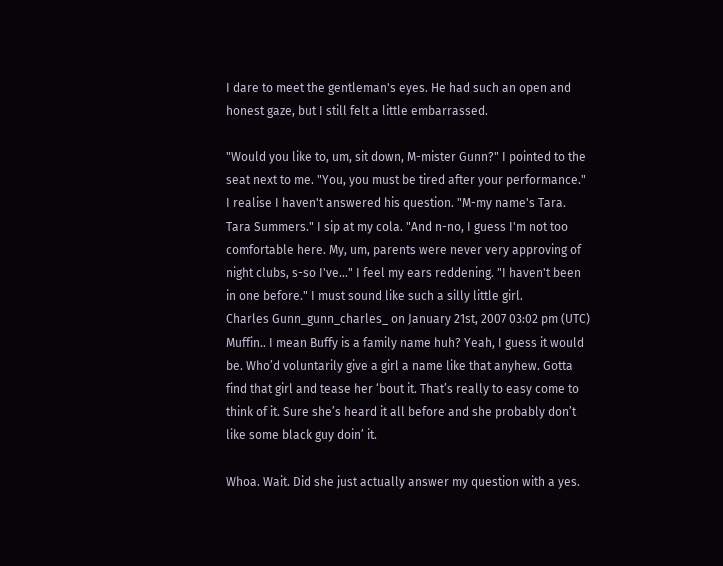I dare to meet the gentleman's eyes. He had such an open and honest gaze, but I still felt a little embarrassed.

"Would you like to, um, sit down, M-mister Gunn?" I pointed to the seat next to me. "You, you must be tired after your performance." I realise I haven't answered his question. "M-my name's Tara. Tara Summers." I sip at my cola. "And n-no, I guess I'm not too comfortable here. My, um, parents were never very approving of night clubs, s-so I've..." I feel my ears reddening. "I haven't been in one before." I must sound like such a silly little girl.
Charles Gunn_gunn_charles_ on January 21st, 2007 03:02 pm (UTC)
Muffin.. I mean Buffy is a family name huh? Yeah, I guess it would be. Who’d voluntarily give a girl a name like that anyhew. Gotta find that girl and tease her ‘bout it. That’s really to easy come to think of it. Sure she’s heard it all before and she probably don’t like some black guy doin’ it.

Whoa. Wait. Did she just actually answer my question with a yes.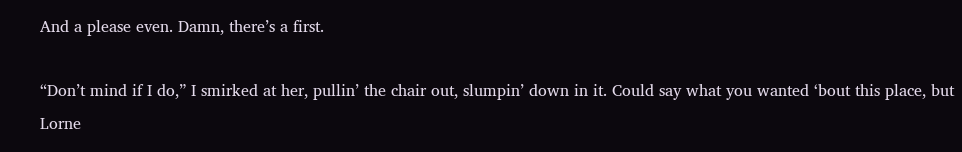And a please even. Damn, there’s a first.

“Don’t mind if I do,” I smirked at her, pullin’ the chair out, slumpin’ down in it. Could say what you wanted ‘bout this place, but Lorne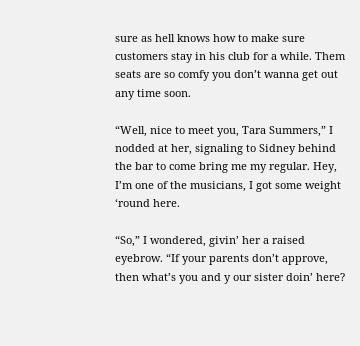sure as hell knows how to make sure customers stay in his club for a while. Them seats are so comfy you don’t wanna get out any time soon.

“Well, nice to meet you, Tara Summers,” I nodded at her, signaling to Sidney behind the bar to come bring me my regular. Hey, I’m one of the musicians, I got some weight ‘round here.

“So,” I wondered, givin’ her a raised eyebrow. “If your parents don’t approve, then what’s you and y our sister doin’ here?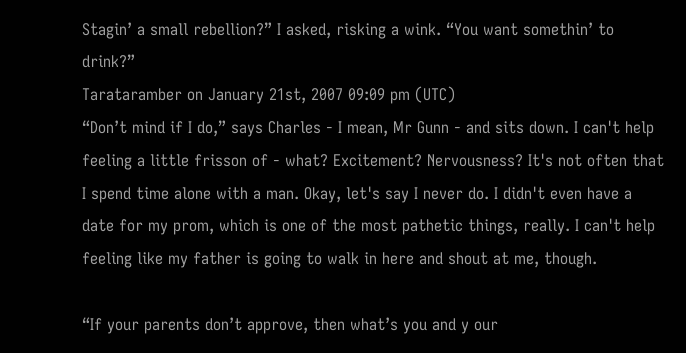Stagin’ a small rebellion?” I asked, risking a wink. “You want somethin’ to drink?”
Tarataramber on January 21st, 2007 09:09 pm (UTC)
“Don’t mind if I do,” says Charles - I mean, Mr Gunn - and sits down. I can't help feeling a little frisson of - what? Excitement? Nervousness? It's not often that I spend time alone with a man. Okay, let's say I never do. I didn't even have a date for my prom, which is one of the most pathetic things, really. I can't help feeling like my father is going to walk in here and shout at me, though.

“If your parents don’t approve, then what’s you and y our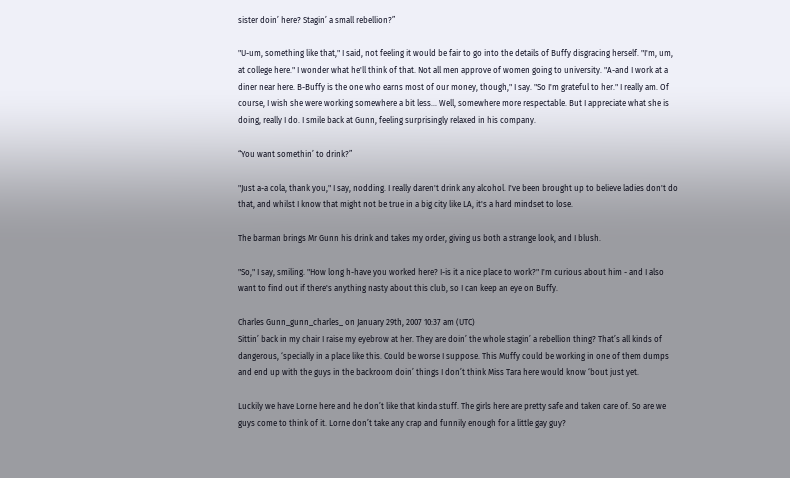sister doin’ here? Stagin’ a small rebellion?”

"U-um, something like that," I said, not feeling it would be fair to go into the details of Buffy disgracing herself. "I'm, um, at college here." I wonder what he'll think of that. Not all men approve of women going to university. "A-and I work at a diner near here. B-Buffy is the one who earns most of our money, though," I say. "So I'm grateful to her." I really am. Of course, I wish she were working somewhere a bit less... Well, somewhere more respectable. But I appreciate what she is doing, really I do. I smile back at Gunn, feeling surprisingly relaxed in his company.

“You want somethin’ to drink?”

"Just a-a cola, thank you," I say, nodding. I really daren't drink any alcohol. I've been brought up to believe ladies don't do that, and whilst I know that might not be true in a big city like LA, it's a hard mindset to lose.

The barman brings Mr Gunn his drink and takes my order, giving us both a strange look, and I blush.

"So," I say, smiling. "How long h-have you worked here? I-is it a nice place to work?" I'm curious about him - and I also want to find out if there's anything nasty about this club, so I can keep an eye on Buffy.

Charles Gunn_gunn_charles_ on January 29th, 2007 10:37 am (UTC)
Sittin’ back in my chair I raise my eyebrow at her. They are doin’ the whole stagin’ a rebellion thing? That’s all kinds of dangerous, ‘specially in a place like this. Could be worse I suppose. This Muffy could be working in one of them dumps and end up with the guys in the backroom doin’ things I don’t think Miss Tara here would know ‘bout just yet.

Luckily we have Lorne here and he don’t like that kinda stuff. The girls here are pretty safe and taken care of. So are we guys come to think of it. Lorne don’t take any crap and funnily enough for a little gay guy?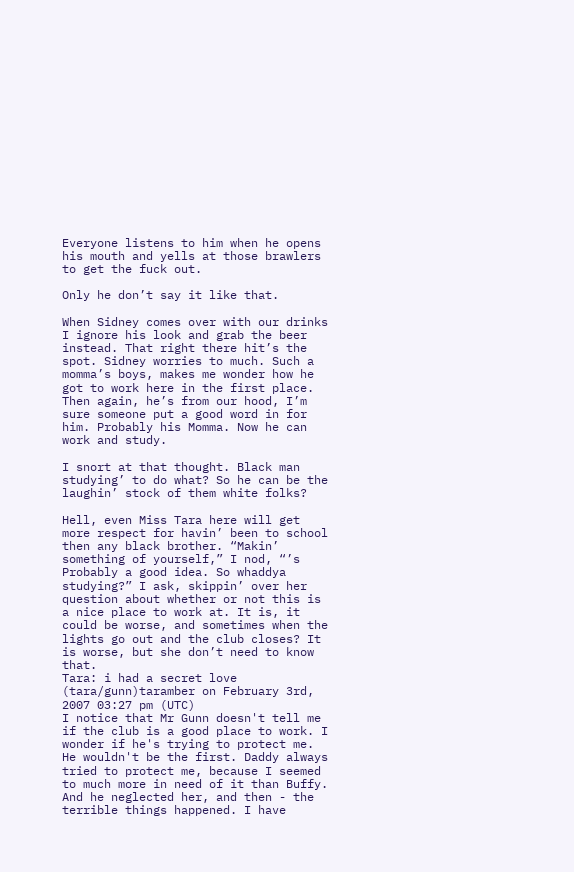Everyone listens to him when he opens his mouth and yells at those brawlers to get the fuck out.

Only he don’t say it like that.

When Sidney comes over with our drinks I ignore his look and grab the beer instead. That right there hit’s the spot. Sidney worries to much. Such a momma’s boys, makes me wonder how he got to work here in the first place. Then again, he’s from our hood, I’m sure someone put a good word in for him. Probably his Momma. Now he can work and study.

I snort at that thought. Black man studying’ to do what? So he can be the laughin’ stock of them white folks?

Hell, even Miss Tara here will get more respect for havin’ been to school then any black brother. “Makin’ something of yourself,” I nod, “’s Probably a good idea. So whaddya studying?” I ask, skippin’ over her question about whether or not this is a nice place to work at. It is, it could be worse, and sometimes when the lights go out and the club closes? It is worse, but she don’t need to know that.
Tara: i had a secret love (tara/gunn)taramber on February 3rd, 2007 03:27 pm (UTC)
I notice that Mr Gunn doesn't tell me if the club is a good place to work. I wonder if he's trying to protect me. He wouldn't be the first. Daddy always tried to protect me, because I seemed to much more in need of it than Buffy. And he neglected her, and then - the terrible things happened. I have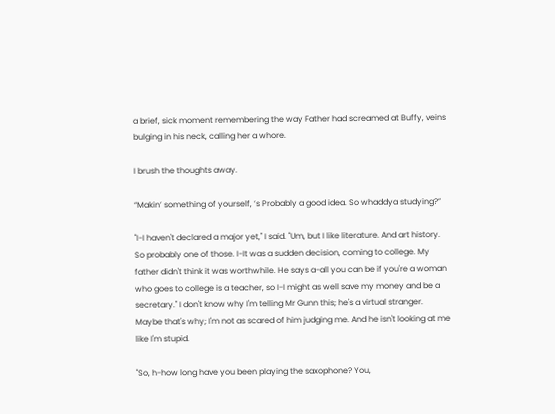a brief, sick moment remembering the way Father had screamed at Buffy, veins bulging in his neck, calling her a whore.

I brush the thoughts away.

“Makin’ something of yourself, ’s Probably a good idea. So whaddya studying?”

"I-I haven't declared a major yet," I said. "Um, but I like literature. And art history. So probably one of those. I-It was a sudden decision, coming to college. My father didn't think it was worthwhile. He says a-all you can be if you're a woman who goes to college is a teacher, so I-I might as well save my money and be a secretary." I don't know why I'm telling Mr Gunn this; he's a virtual stranger. Maybe that's why; I'm not as scared of him judging me. And he isn't looking at me like I'm stupid.

"So, h-how long have you been playing the saxophone? You,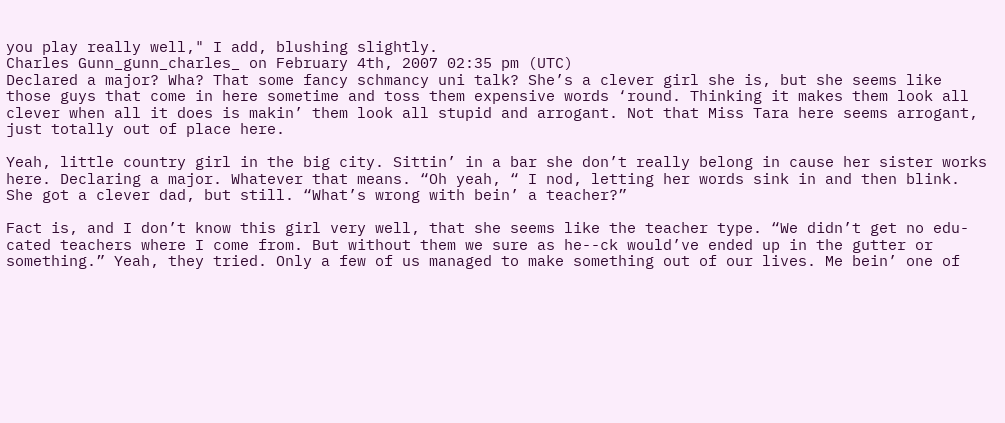you play really well," I add, blushing slightly.
Charles Gunn_gunn_charles_ on February 4th, 2007 02:35 pm (UTC)
Declared a major? Wha? That some fancy schmancy uni talk? She’s a clever girl she is, but she seems like those guys that come in here sometime and toss them expensive words ‘round. Thinking it makes them look all clever when all it does is makin’ them look all stupid and arrogant. Not that Miss Tara here seems arrogant, just totally out of place here.

Yeah, little country girl in the big city. Sittin’ in a bar she don’t really belong in cause her sister works here. Declaring a major. Whatever that means. “Oh yeah, “ I nod, letting her words sink in and then blink. She got a clever dad, but still. “What’s wrong with bein’ a teacher?”

Fact is, and I don’t know this girl very well, that she seems like the teacher type. “We didn’t get no edu-cated teachers where I come from. But without them we sure as he--ck would’ve ended up in the gutter or something.” Yeah, they tried. Only a few of us managed to make something out of our lives. Me bein’ one of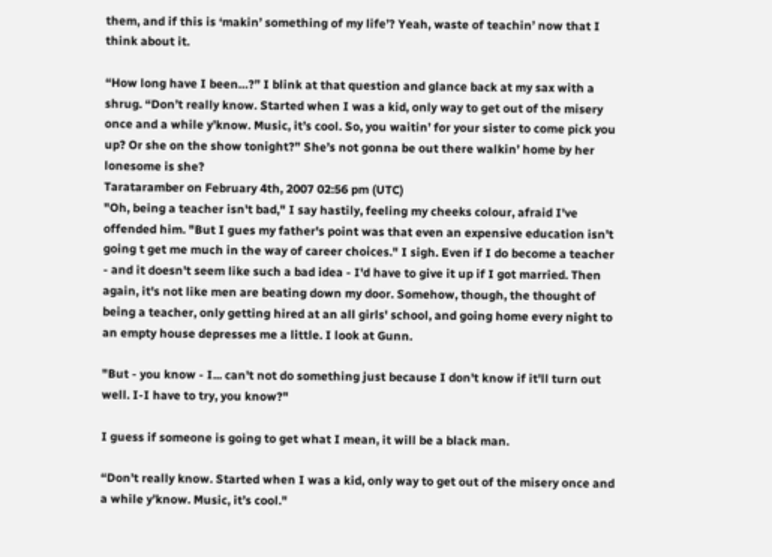them, and if this is ‘makin’ something of my life’? Yeah, waste of teachin’ now that I think about it.

“How long have I been…?” I blink at that question and glance back at my sax with a shrug. “Don’t really know. Started when I was a kid, only way to get out of the misery once and a while y’know. Music, it’s cool. So, you waitin’ for your sister to come pick you up? Or she on the show tonight?” She’s not gonna be out there walkin’ home by her lonesome is she?
Tarataramber on February 4th, 2007 02:56 pm (UTC)
"Oh, being a teacher isn't bad," I say hastily, feeling my cheeks colour, afraid I've offended him. "But I gues my father's point was that even an expensive education isn't going t get me much in the way of career choices." I sigh. Even if I do become a teacher - and it doesn't seem like such a bad idea - I'd have to give it up if I got married. Then again, it's not like men are beating down my door. Somehow, though, the thought of being a teacher, only getting hired at an all girls' school, and going home every night to an empty house depresses me a little. I look at Gunn.

"But - you know - I... can't not do something just because I don't know if it'll turn out well. I-I have to try, you know?"

I guess if someone is going to get what I mean, it will be a black man.

“Don’t really know. Started when I was a kid, only way to get out of the misery once and a while y’know. Music, it’s cool."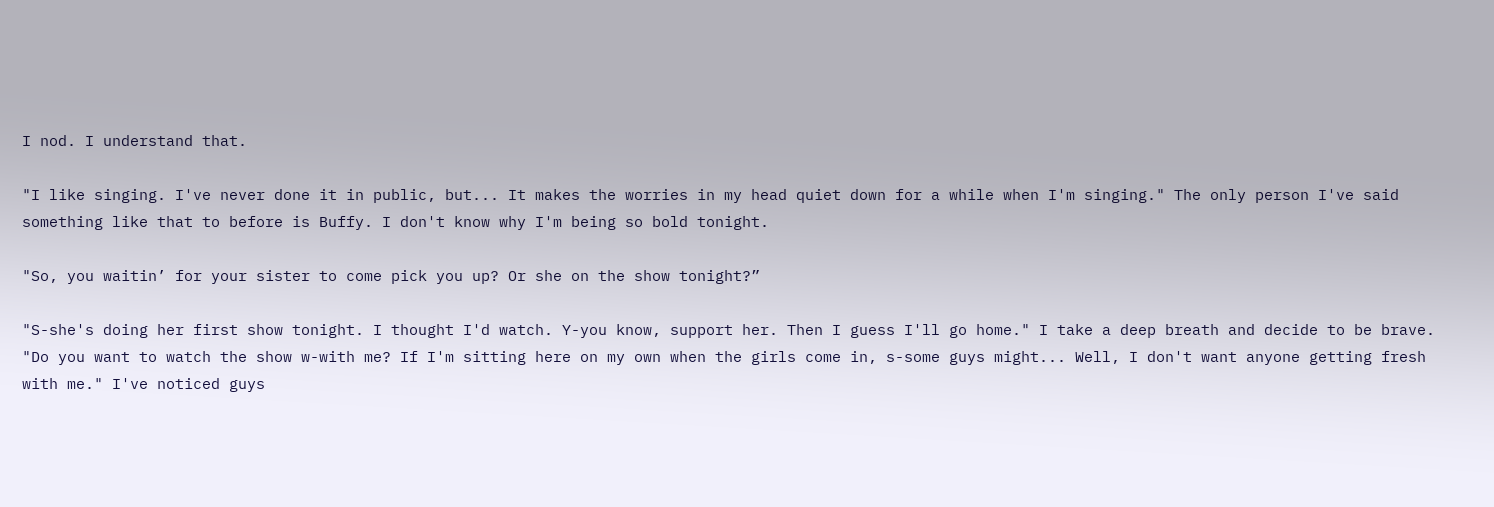I nod. I understand that.

"I like singing. I've never done it in public, but... It makes the worries in my head quiet down for a while when I'm singing." The only person I've said something like that to before is Buffy. I don't know why I'm being so bold tonight.

"So, you waitin’ for your sister to come pick you up? Or she on the show tonight?”

"S-she's doing her first show tonight. I thought I'd watch. Y-you know, support her. Then I guess I'll go home." I take a deep breath and decide to be brave. "Do you want to watch the show w-with me? If I'm sitting here on my own when the girls come in, s-some guys might... Well, I don't want anyone getting fresh with me." I've noticed guys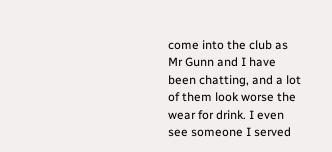come into the club as Mr Gunn and I have been chatting, and a lot of them look worse the wear for drink. I even see someone I served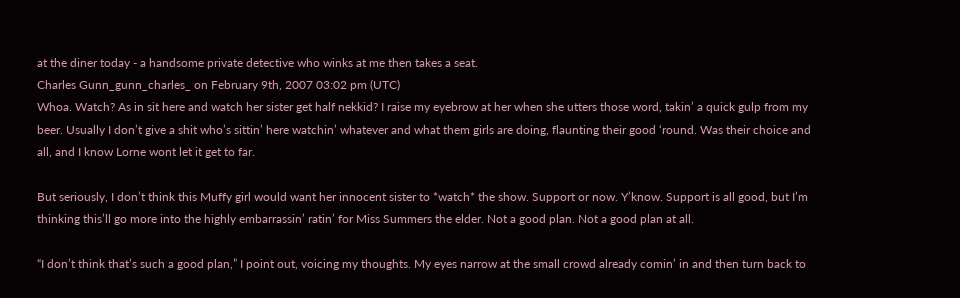at the diner today - a handsome private detective who winks at me then takes a seat.
Charles Gunn_gunn_charles_ on February 9th, 2007 03:02 pm (UTC)
Whoa. Watch? As in sit here and watch her sister get half nekkid? I raise my eyebrow at her when she utters those word, takin’ a quick gulp from my beer. Usually I don’t give a shit who’s sittin’ here watchin’ whatever and what them girls are doing, flaunting their good ‘round. Was their choice and all, and I know Lorne wont let it get to far.

But seriously, I don’t think this Muffy girl would want her innocent sister to *watch* the show. Support or now. Y’know. Support is all good, but I’m thinking this’ll go more into the highly embarrassin’ ratin’ for Miss Summers the elder. Not a good plan. Not a good plan at all.

“I don’t think that’s such a good plan,” I point out, voicing my thoughts. My eyes narrow at the small crowd already comin’ in and then turn back to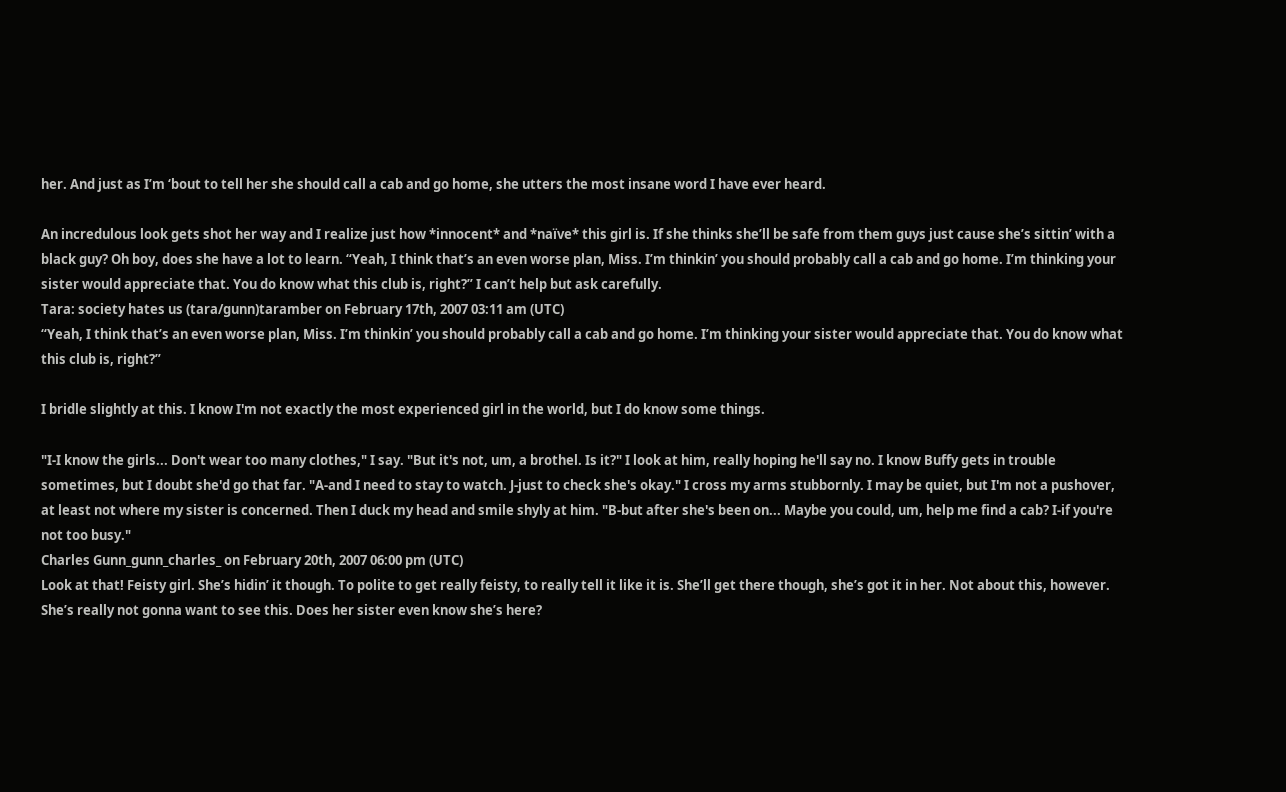her. And just as I’m ‘bout to tell her she should call a cab and go home, she utters the most insane word I have ever heard.

An incredulous look gets shot her way and I realize just how *innocent* and *naïve* this girl is. If she thinks she’ll be safe from them guys just cause she’s sittin’ with a black guy? Oh boy, does she have a lot to learn. “Yeah, I think that’s an even worse plan, Miss. I’m thinkin’ you should probably call a cab and go home. I’m thinking your sister would appreciate that. You do know what this club is, right?” I can’t help but ask carefully.
Tara: society hates us (tara/gunn)taramber on February 17th, 2007 03:11 am (UTC)
“Yeah, I think that’s an even worse plan, Miss. I’m thinkin’ you should probably call a cab and go home. I’m thinking your sister would appreciate that. You do know what this club is, right?”

I bridle slightly at this. I know I'm not exactly the most experienced girl in the world, but I do know some things.

"I-I know the girls... Don't wear too many clothes," I say. "But it's not, um, a brothel. Is it?" I look at him, really hoping he'll say no. I know Buffy gets in trouble sometimes, but I doubt she'd go that far. "A-and I need to stay to watch. J-just to check she's okay." I cross my arms stubbornly. I may be quiet, but I'm not a pushover, at least not where my sister is concerned. Then I duck my head and smile shyly at him. "B-but after she's been on... Maybe you could, um, help me find a cab? I-if you're not too busy."
Charles Gunn_gunn_charles_ on February 20th, 2007 06:00 pm (UTC)
Look at that! Feisty girl. She’s hidin’ it though. To polite to get really feisty, to really tell it like it is. She’ll get there though, she’s got it in her. Not about this, however. She’s really not gonna want to see this. Does her sister even know she’s here?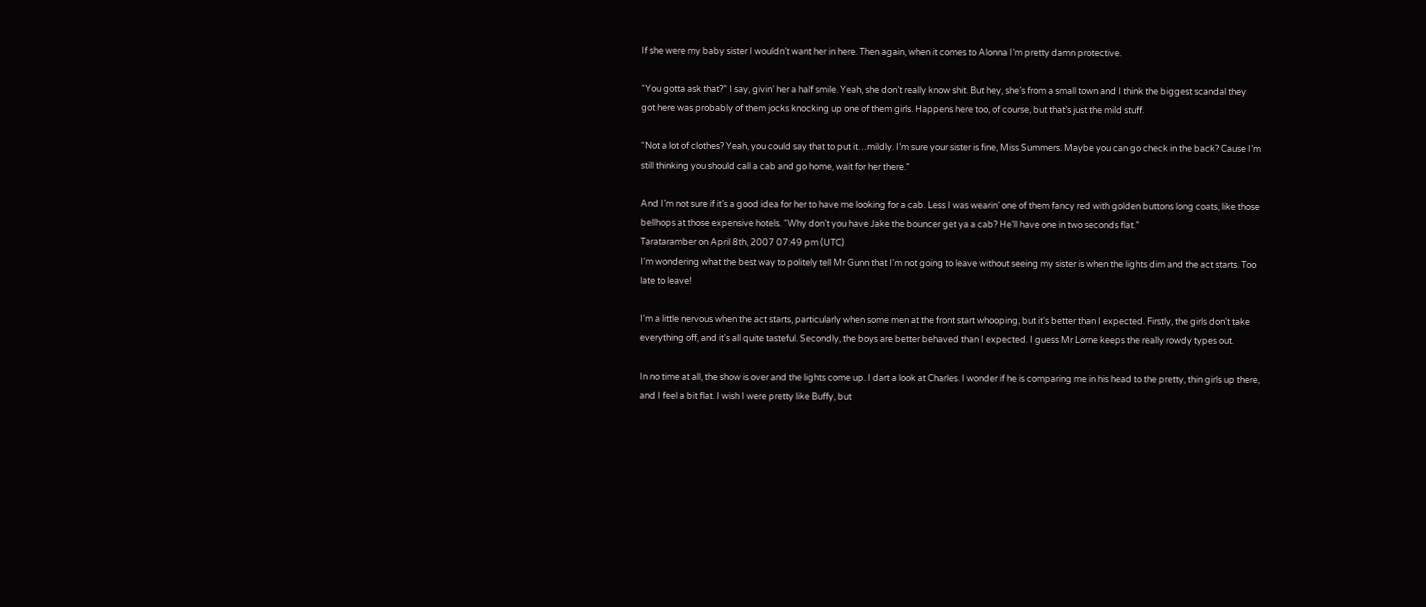If she were my baby sister I wouldn’t want her in here. Then again, when it comes to Alonna I’m pretty damn protective.

“You gotta ask that?” I say, givin’ her a half smile. Yeah, she don’t really know shit. But hey, she’s from a small town and I think the biggest scandal they got here was probably of them jocks knocking up one of them girls. Happens here too, of course, but that’s just the mild stuff.

“Not a lot of clothes? Yeah, you could say that to put it…mildly. I’m sure your sister is fine, Miss Summers. Maybe you can go check in the back? Cause I’m still thinking you should call a cab and go home, wait for her there.”

And I’m not sure if it’s a good idea for her to have me looking for a cab. Less I was wearin’ one of them fancy red with golden buttons long coats, like those bellhops at those expensive hotels. “Why don’t you have Jake the bouncer get ya a cab? He’ll have one in two seconds flat.”
Tarataramber on April 8th, 2007 07:49 pm (UTC)
I'm wondering what the best way to politely tell Mr Gunn that I'm not going to leave without seeing my sister is when the lights dim and the act starts. Too late to leave!

I'm a little nervous when the act starts, particularly when some men at the front start whooping, but it's better than I expected. Firstly, the girls don't take everything off, and it's all quite tasteful. Secondly, the boys are better behaved than I expected. I guess Mr Lorne keeps the really rowdy types out.

In no time at all, the show is over and the lights come up. I dart a look at Charles. I wonder if he is comparing me in his head to the pretty, thin girls up there, and I feel a bit flat. I wish I were pretty like Buffy, but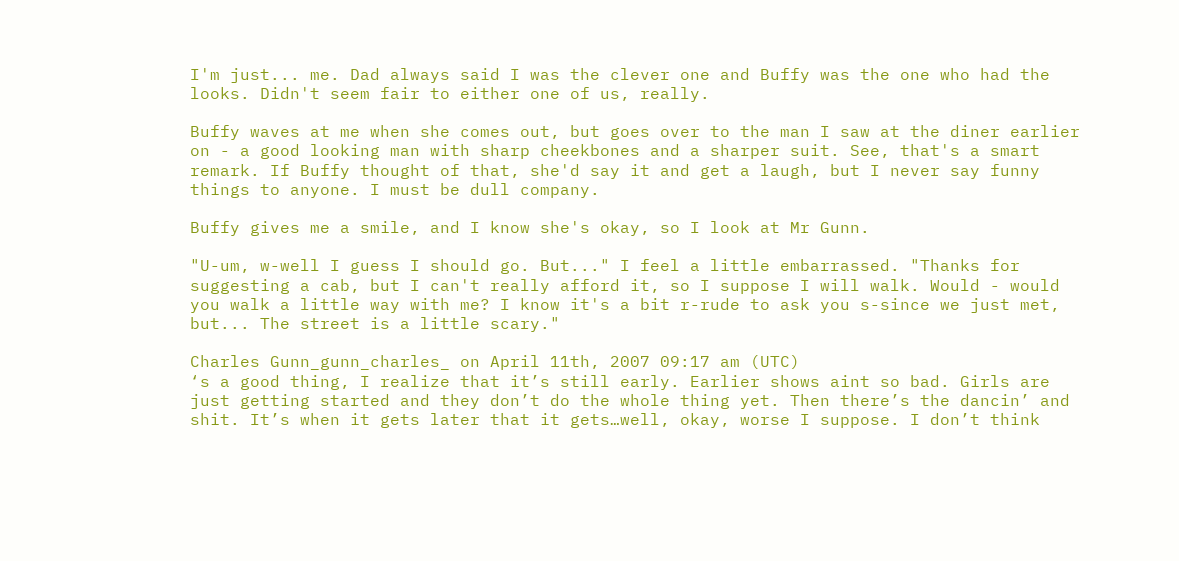I'm just... me. Dad always said I was the clever one and Buffy was the one who had the looks. Didn't seem fair to either one of us, really.

Buffy waves at me when she comes out, but goes over to the man I saw at the diner earlier on - a good looking man with sharp cheekbones and a sharper suit. See, that's a smart remark. If Buffy thought of that, she'd say it and get a laugh, but I never say funny things to anyone. I must be dull company.

Buffy gives me a smile, and I know she's okay, so I look at Mr Gunn.

"U-um, w-well I guess I should go. But..." I feel a little embarrassed. "Thanks for suggesting a cab, but I can't really afford it, so I suppose I will walk. Would - would you walk a little way with me? I know it's a bit r-rude to ask you s-since we just met, but... The street is a little scary."

Charles Gunn_gunn_charles_ on April 11th, 2007 09:17 am (UTC)
‘s a good thing, I realize that it’s still early. Earlier shows aint so bad. Girls are just getting started and they don’t do the whole thing yet. Then there’s the dancin’ and shit. It’s when it gets later that it gets…well, okay, worse I suppose. I don’t think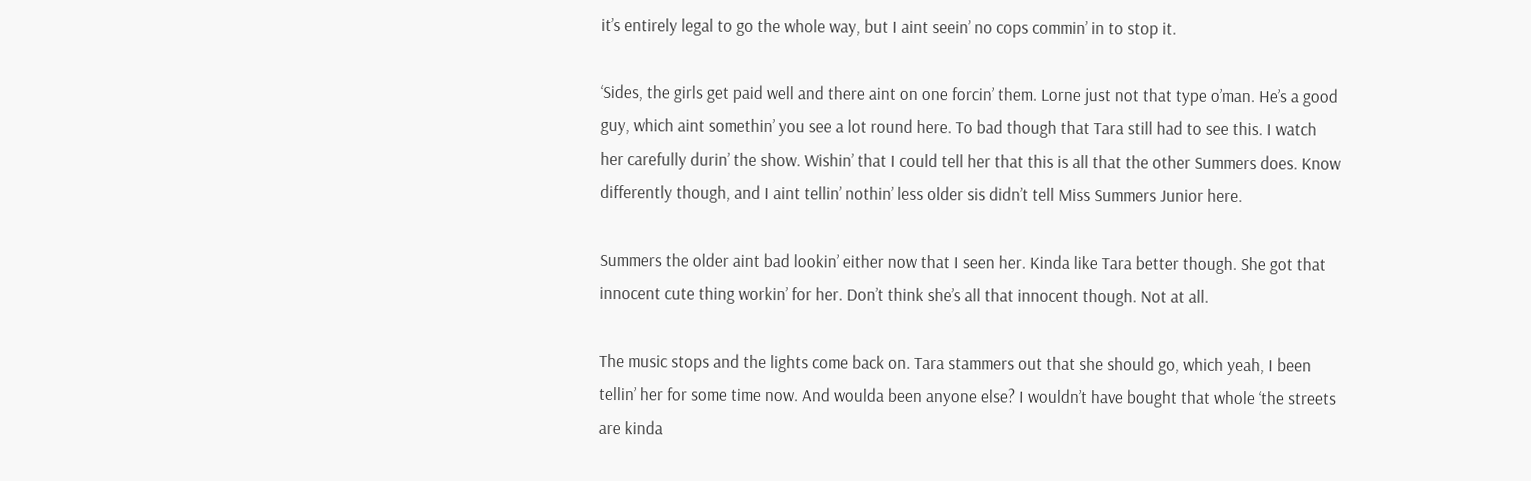it’s entirely legal to go the whole way, but I aint seein’ no cops commin’ in to stop it.

‘Sides, the girls get paid well and there aint on one forcin’ them. Lorne just not that type o’man. He’s a good guy, which aint somethin’ you see a lot round here. To bad though that Tara still had to see this. I watch her carefully durin’ the show. Wishin’ that I could tell her that this is all that the other Summers does. Know differently though, and I aint tellin’ nothin’ less older sis didn’t tell Miss Summers Junior here.

Summers the older aint bad lookin’ either now that I seen her. Kinda like Tara better though. She got that innocent cute thing workin’ for her. Don’t think she’s all that innocent though. Not at all.

The music stops and the lights come back on. Tara stammers out that she should go, which yeah, I been tellin’ her for some time now. And woulda been anyone else? I wouldn’t have bought that whole ‘the streets are kinda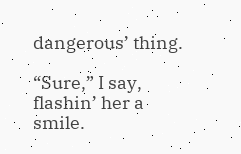dangerous’ thing.

“Sure,” I say, flashin’ her a smile.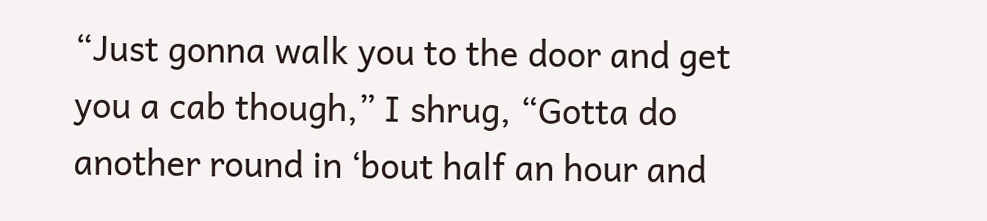“Just gonna walk you to the door and get you a cab though,” I shrug, “Gotta do another round in ‘bout half an hour and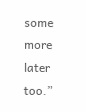some more later too.”